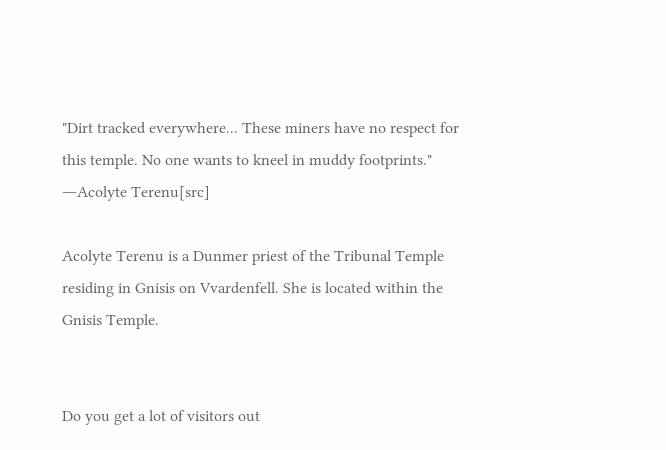"Dirt tracked everywhere... These miners have no respect for this temple. No one wants to kneel in muddy footprints."
―Acolyte Terenu[src]

Acolyte Terenu is a Dunmer priest of the Tribunal Temple residing in Gnisis on Vvardenfell. She is located within the Gnisis Temple.


Do you get a lot of visitors out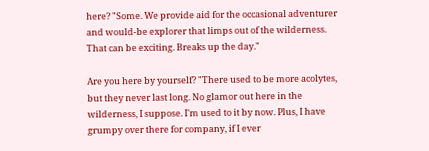here? "Some. We provide aid for the occasional adventurer and would-be explorer that limps out of the wilderness. That can be exciting. Breaks up the day."

Are you here by yourself? "There used to be more acolytes, but they never last long. No glamor out here in the wilderness, I suppose. I'm used to it by now. Plus, I have grumpy over there for company, if I ever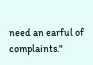need an earful of complaints."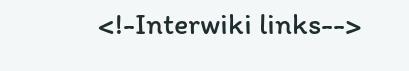<!-Interwiki links-->